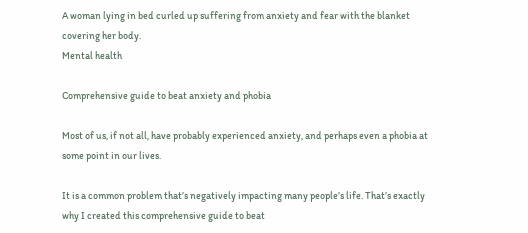A woman lying in bed curled up suffering from anxiety and fear with the blanket covering her body.
Mental health

Comprehensive guide to beat anxiety and phobia

Most of us, if not all, have probably experienced anxiety, and perhaps even a phobia at some point in our lives.

It is a common problem that’s negatively impacting many people’s life. That’s exactly why I created this comprehensive guide to beat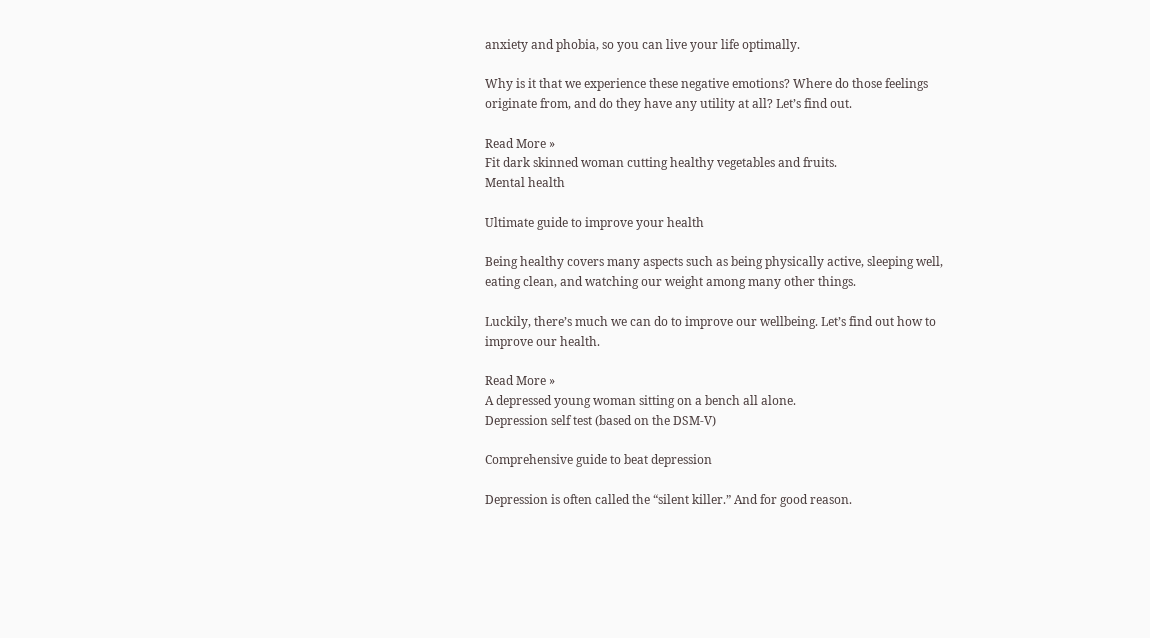anxiety and phobia, so you can live your life optimally.

Why is it that we experience these negative emotions? Where do those feelings originate from, and do they have any utility at all? Let’s find out.

Read More »
Fit dark skinned woman cutting healthy vegetables and fruits.
Mental health

Ultimate guide to improve your health

Being healthy covers many aspects such as being physically active, sleeping well, eating clean, and watching our weight among many other things.

Luckily, there’s much we can do to improve our wellbeing. Let’s find out how to improve our health.

Read More »
A depressed young woman sitting on a bench all alone.
Depression self test (based on the DSM-V)

Comprehensive guide to beat depression

Depression is often called the “silent killer.” And for good reason.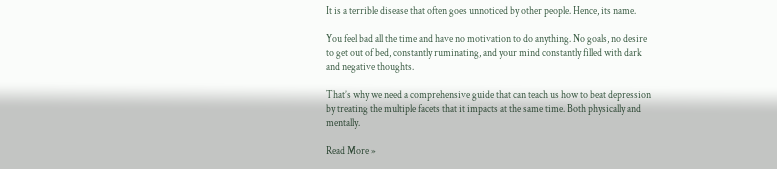It is a terrible disease that often goes unnoticed by other people. Hence, its name.

You feel bad all the time and have no motivation to do anything. No goals, no desire to get out of bed, constantly ruminating, and your mind constantly filled with dark and negative thoughts.

That’s why we need a comprehensive guide that can teach us how to beat depression by treating the multiple facets that it impacts at the same time. Both physically and mentally.

Read More »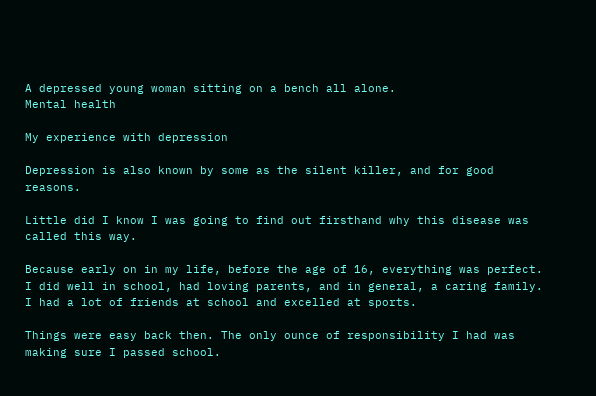A depressed young woman sitting on a bench all alone.
Mental health

My experience with depression

Depression is also known by some as the silent killer, and for good reasons.

Little did I know I was going to find out firsthand why this disease was called this way.

Because early on in my life, before the age of 16, everything was perfect. I did well in school, had loving parents, and in general, a caring family. I had a lot of friends at school and excelled at sports.

Things were easy back then. The only ounce of responsibility I had was making sure I passed school.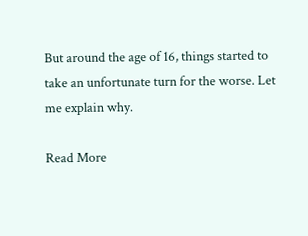But around the age of 16, things started to take an unfortunate turn for the worse. Let me explain why.

Read More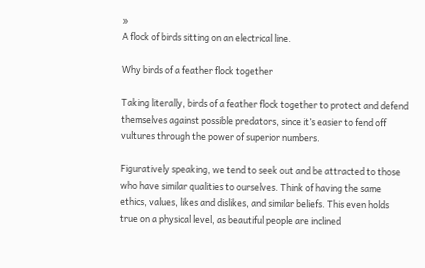»
A flock of birds sitting on an electrical line.

Why birds of a feather flock together

Taking literally, birds of a feather flock together to protect and defend themselves against possible predators, since it’s easier to fend off vultures through the power of superior numbers.

Figuratively speaking, we tend to seek out and be attracted to those who have similar qualities to ourselves. Think of having the same ethics, values, likes and dislikes, and similar beliefs. This even holds true on a physical level, as beautiful people are inclined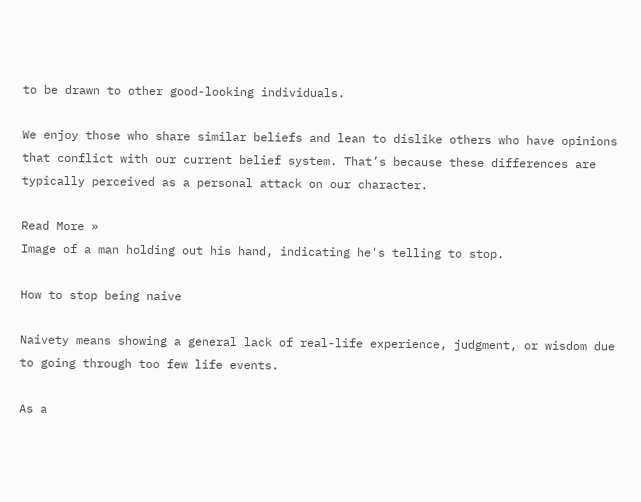to be drawn to other good-looking individuals.

We enjoy those who share similar beliefs and lean to dislike others who have opinions that conflict with our current belief system. That’s because these differences are typically perceived as a personal attack on our character.

Read More »
Image of a man holding out his hand, indicating he's telling to stop.

How to stop being naive

Naivety means showing a general lack of real-life experience, judgment, or wisdom due to going through too few life events.

As a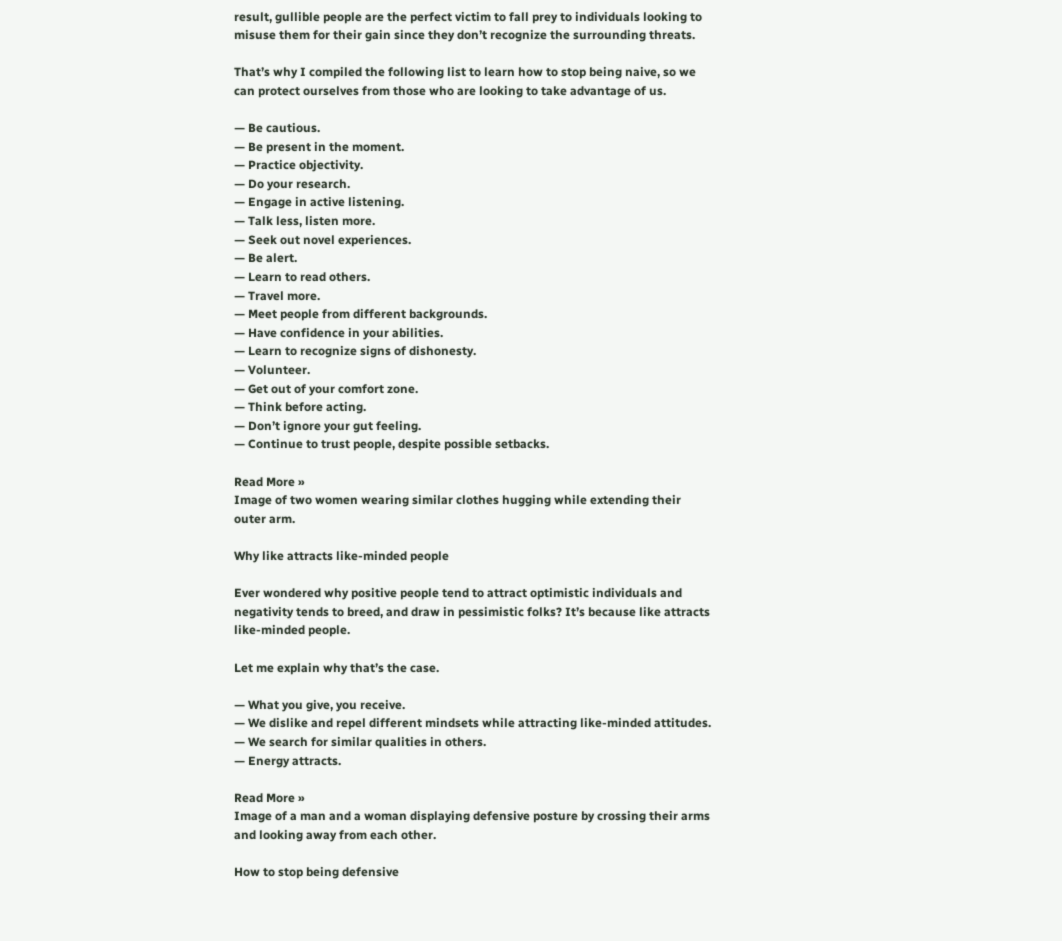result, gullible people are the perfect victim to fall prey to individuals looking to misuse them for their gain since they don’t recognize the surrounding threats.

That’s why I compiled the following list to learn how to stop being naive, so we can protect ourselves from those who are looking to take advantage of us.

— Be cautious.
— Be present in the moment.
— Practice objectivity.
— Do your research.
— Engage in active listening.
— Talk less, listen more.
— Seek out novel experiences.
— Be alert.
— Learn to read others.
— Travel more.
— Meet people from different backgrounds.
— Have confidence in your abilities.
— Learn to recognize signs of dishonesty.
— Volunteer.
— Get out of your comfort zone.
— Think before acting.
— Don’t ignore your gut feeling.
— Continue to trust people, despite possible setbacks.

Read More »
Image of two women wearing similar clothes hugging while extending their outer arm.

Why like attracts like-minded people

Ever wondered why positive people tend to attract optimistic individuals and negativity tends to breed, and draw in pessimistic folks? It’s because like attracts like-minded people.

Let me explain why that’s the case.

— What you give, you receive.
— We dislike and repel different mindsets while attracting like-minded attitudes.
— We search for similar qualities in others.
— Energy attracts.

Read More »
Image of a man and a woman displaying defensive posture by crossing their arms and looking away from each other.

How to stop being defensive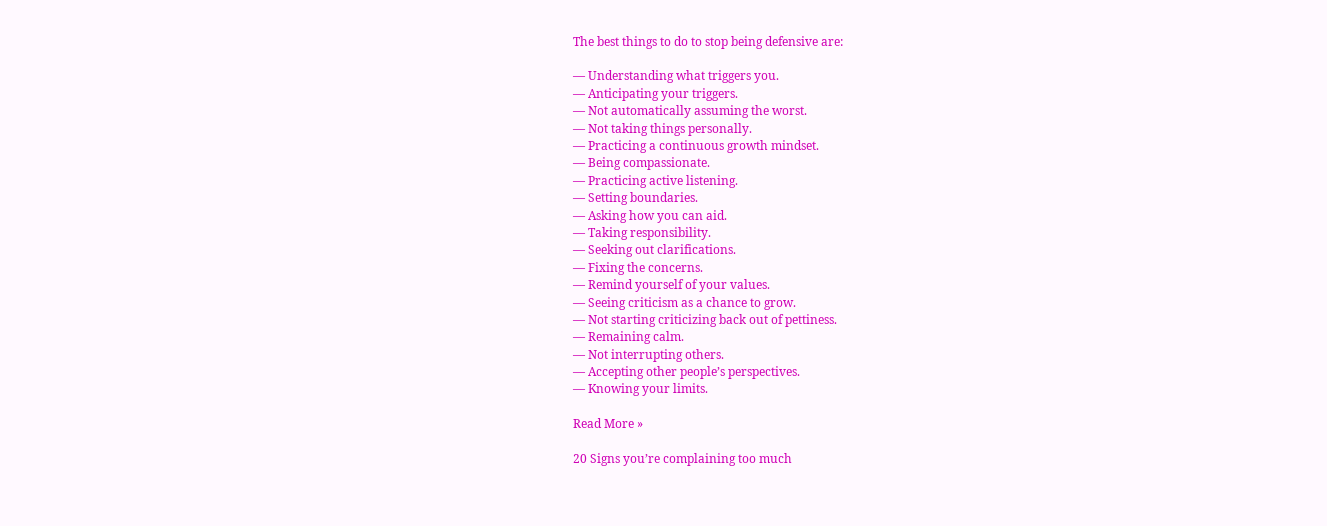The best things to do to stop being defensive are:

— Understanding what triggers you.
— Anticipating your triggers.
— Not automatically assuming the worst.
— Not taking things personally.
— Practicing a continuous growth mindset.
— Being compassionate.
— Practicing active listening.
— Setting boundaries.
— Asking how you can aid.
— Taking responsibility.
— Seeking out clarifications.
— Fixing the concerns.
— Remind yourself of your values.
— Seeing criticism as a chance to grow.
— Not starting criticizing back out of pettiness.
— Remaining calm.
— Not interrupting others.
— Accepting other people’s perspectives.
— Knowing your limits.

Read More »

20 Signs you’re complaining too much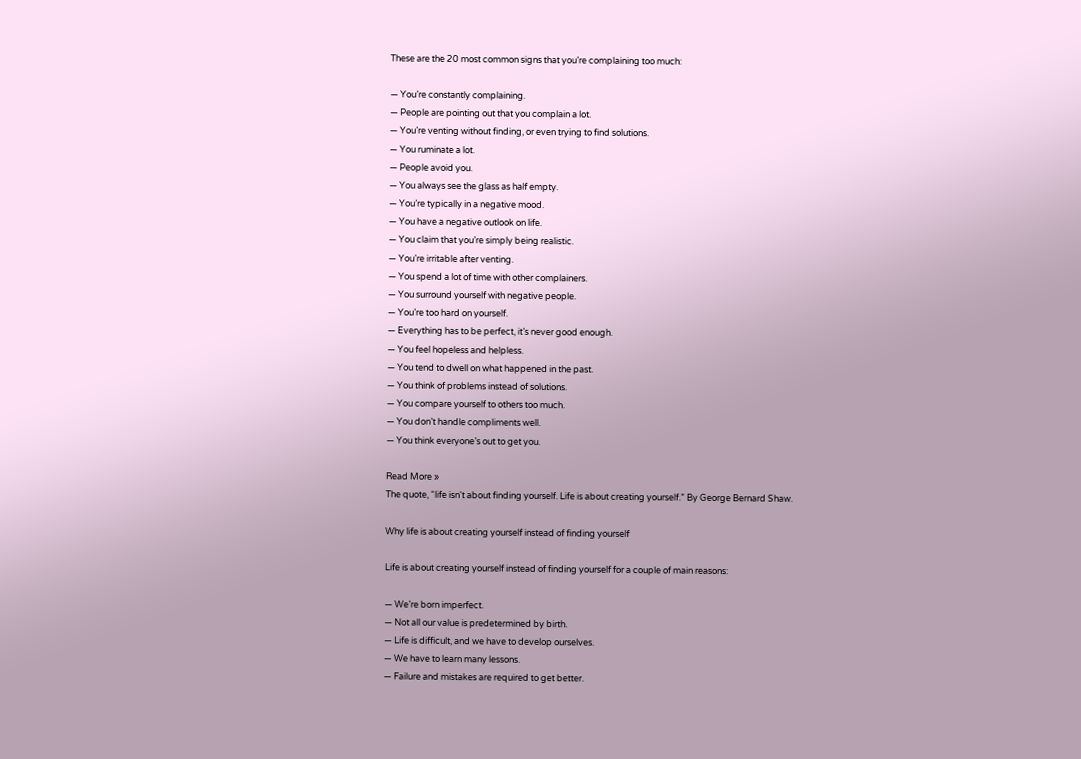These are the 20 most common signs that you’re complaining too much:

— You’re constantly complaining.
— People are pointing out that you complain a lot.
— You’re venting without finding, or even trying to find solutions.
— You ruminate a lot.
— People avoid you.
— You always see the glass as half empty.
— You’re typically in a negative mood.
— You have a negative outlook on life.
— You claim that you’re simply being realistic.
— You’re irritable after venting.
— You spend a lot of time with other complainers.
— You surround yourself with negative people.
— You’re too hard on yourself.
— Everything has to be perfect, it’s never good enough.
— You feel hopeless and helpless.
— You tend to dwell on what happened in the past.
— You think of problems instead of solutions.
— You compare yourself to others too much.
— You don’t handle compliments well.
— You think everyone’s out to get you.

Read More »
The quote, “life isn't about finding yourself. Life is about creating yourself.” By George Bernard Shaw.

Why life is about creating yourself instead of finding yourself

Life is about creating yourself instead of finding yourself for a couple of main reasons:

— We’re born imperfect.
— Not all our value is predetermined by birth.
— Life is difficult, and we have to develop ourselves.
— We have to learn many lessons.
— Failure and mistakes are required to get better.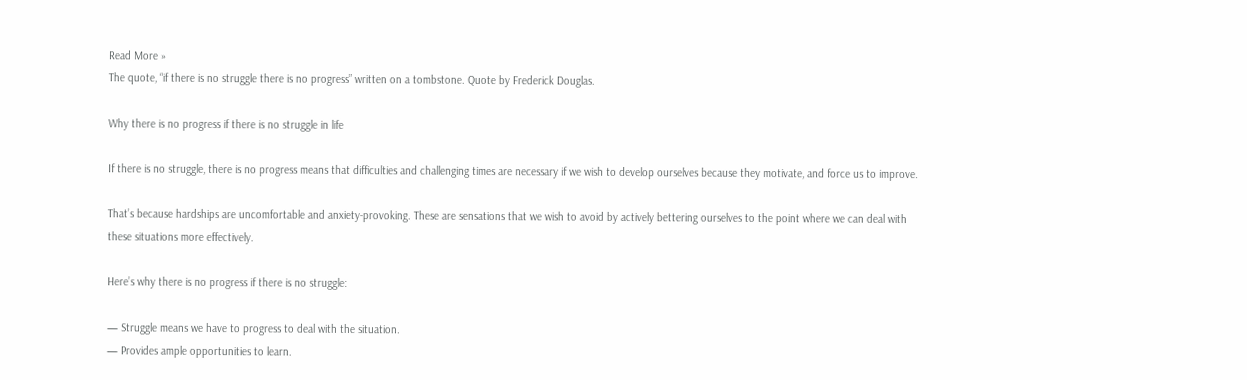Read More »
The quote, “if there is no struggle there is no progress” written on a tombstone. Quote by Frederick Douglas.

Why there is no progress if there is no struggle in life

If there is no struggle, there is no progress means that difficulties and challenging times are necessary if we wish to develop ourselves because they motivate, and force us to improve.

That’s because hardships are uncomfortable and anxiety-provoking. These are sensations that we wish to avoid by actively bettering ourselves to the point where we can deal with these situations more effectively.

Here’s why there is no progress if there is no struggle:

— Struggle means we have to progress to deal with the situation.
— Provides ample opportunities to learn.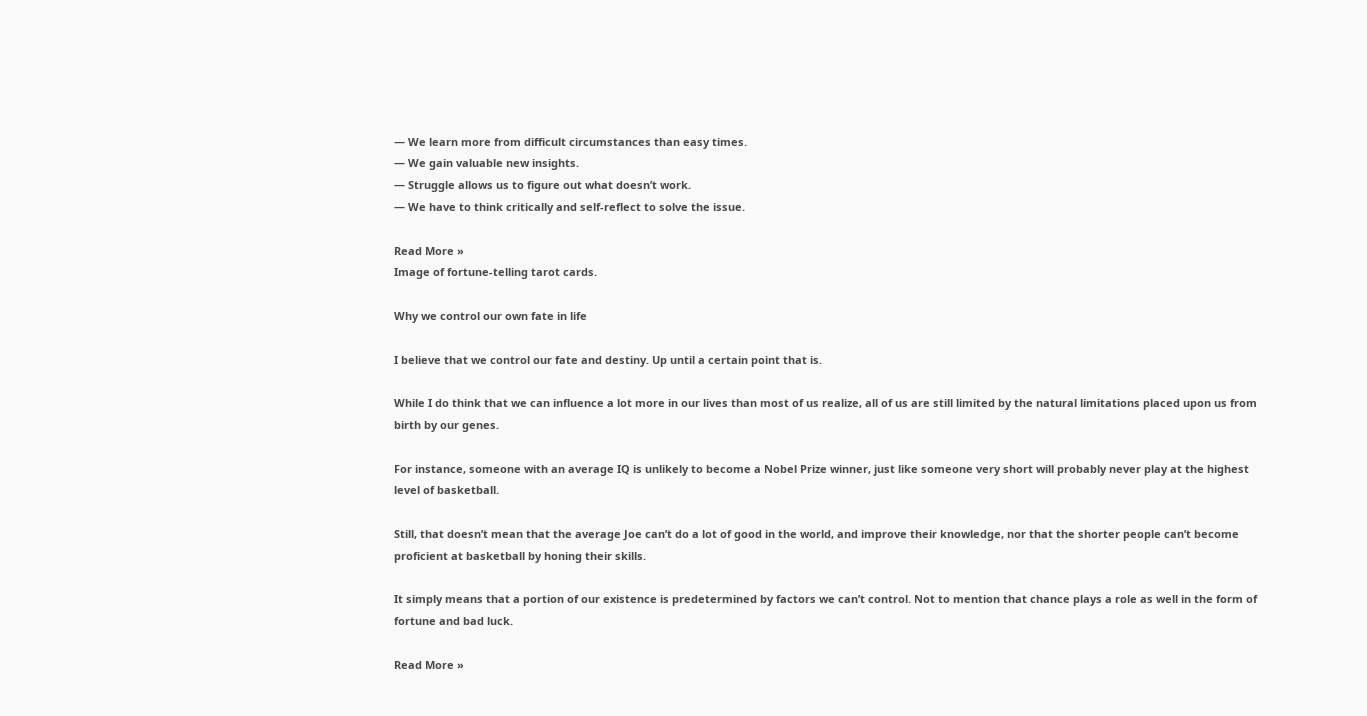— We learn more from difficult circumstances than easy times.
— We gain valuable new insights.
— Struggle allows us to figure out what doesn’t work.
— We have to think critically and self-reflect to solve the issue.

Read More »
Image of fortune-telling tarot cards.

Why we control our own fate in life

I believe that we control our fate and destiny. Up until a certain point that is.

While I do think that we can influence a lot more in our lives than most of us realize, all of us are still limited by the natural limitations placed upon us from birth by our genes.

For instance, someone with an average IQ is unlikely to become a Nobel Prize winner, just like someone very short will probably never play at the highest level of basketball.

Still, that doesn’t mean that the average Joe can’t do a lot of good in the world, and improve their knowledge, nor that the shorter people can’t become proficient at basketball by honing their skills.

It simply means that a portion of our existence is predetermined by factors we can’t control. Not to mention that chance plays a role as well in the form of fortune and bad luck.

Read More »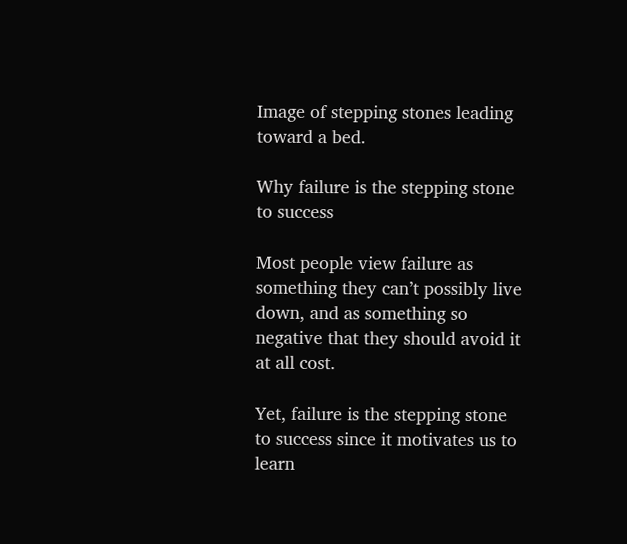Image of stepping stones leading toward a bed.

Why failure is the stepping stone to success

Most people view failure as something they can’t possibly live down, and as something so negative that they should avoid it at all cost.

Yet, failure is the stepping stone to success since it motivates us to learn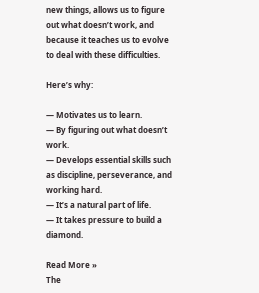new things, allows us to figure out what doesn’t work, and because it teaches us to evolve to deal with these difficulties.

Here’s why:

— Motivates us to learn.
— By figuring out what doesn’t work.
— Develops essential skills such as discipline, perseverance, and working hard.
— It’s a natural part of life.
— It takes pressure to build a diamond.

Read More »
The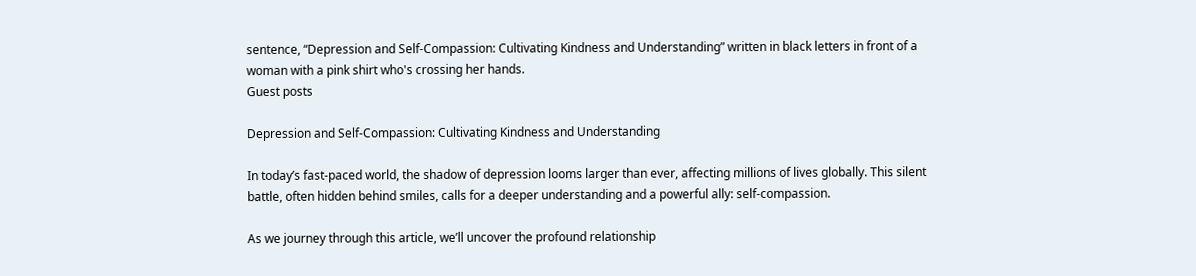sentence, “Depression and Self-Compassion: Cultivating Kindness and Understanding” written in black letters in front of a woman with a pink shirt who's crossing her hands.
Guest posts

Depression and Self-Compassion: Cultivating Kindness and Understanding

In today’s fast-paced world, the shadow of depression looms larger than ever, affecting millions of lives globally. This silent battle, often hidden behind smiles, calls for a deeper understanding and a powerful ally: self-compassion.

As we journey through this article, we’ll uncover the profound relationship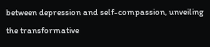between depression and self-compassion, unveiling the transformative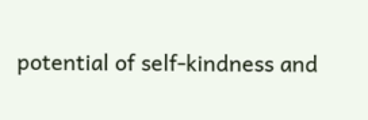potential of self-kindness and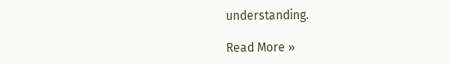understanding.

Read More »